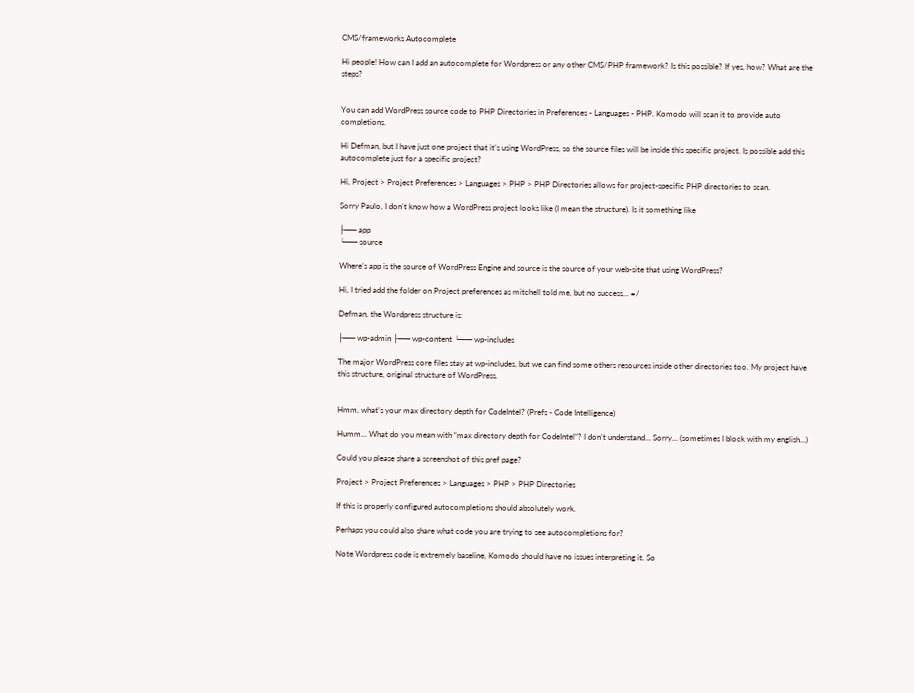CMS/frameworks Autocomplete

Hi people! How can I add an autocomplete for Wordpress or any other CMS/PHP framework? Is this possible? If yes, how? What are the steps?


You can add WordPress source code to PHP Directories in Preferences - Languages - PHP. Komodo will scan it to provide auto completions.

Hi Defman, but I have just one project that it’s using WordPress, so the source files will be inside this specific project. Is possible add this autocomplete just for a specific project?

Hi, Project > Project Preferences > Languages > PHP > PHP Directories allows for project-specific PHP directories to scan.

Sorry Paulo, I don’t know how a WordPress project looks like (I mean the structure). Is it something like

├── app
└── source

Where’s app is the source of WordPress Engine and source is the source of your web-site that using WordPress?

Hi, I tried add the folder on Project preferences as mitchell told me, but no success… =/

Defman, the Wordpress structure is:

├── wp-admin ├── wp-content └── wp-includes

The major WordPress core files stay at wp-includes, but we can find some others resources inside other directories too. My project have this structure, original structure of WordPress.


Hmm, what’s your max directory depth for CodeIntel? (Prefs - Code Intelligence)

Humm… What do you mean with “max directory depth for CodeIntel”? I don’t understand… Sorry… (sometimes I block with my english…)

Could you please share a screenshot of this pref page?

Project > Project Preferences > Languages > PHP > PHP Directories

If this is properly configured autocompletions should absolutely work.

Perhaps you could also share what code you are trying to see autocompletions for?

Note Wordpress code is extremely baseline, Komodo should have no issues interpreting it. So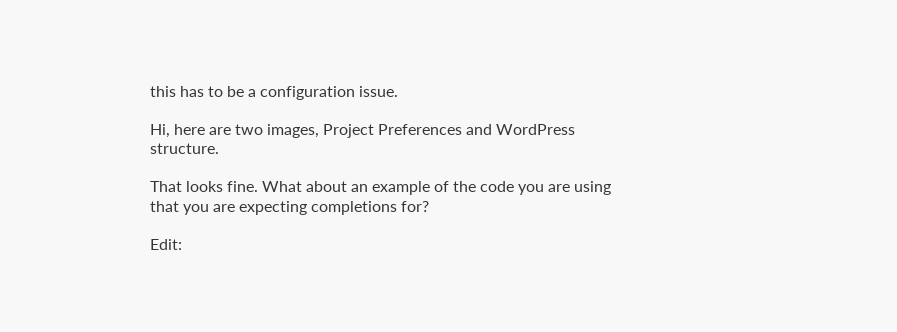this has to be a configuration issue.

Hi, here are two images, Project Preferences and WordPress structure.

That looks fine. What about an example of the code you are using that you are expecting completions for?

Edit: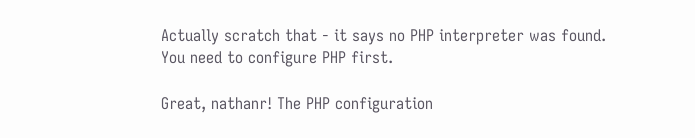Actually scratch that - it says no PHP interpreter was found. You need to configure PHP first.

Great, nathanr! The PHP configuration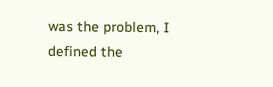was the problem, I defined the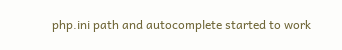php.ini path and autocomplete started to work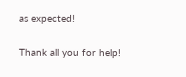as expected!

Thank all you for help!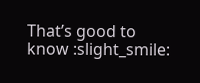That’s good to know :slight_smile: